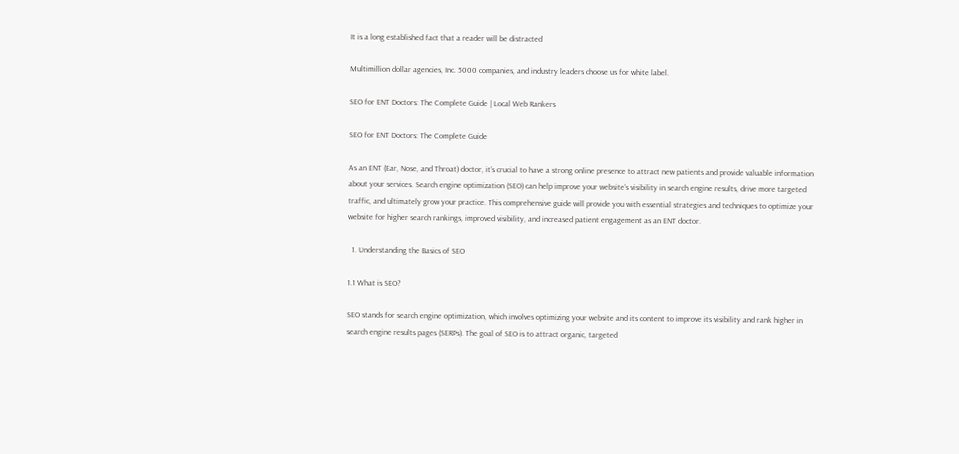It is a long established fact that a reader will be distracted

Multimillion dollar agencies, Inc. 5000 companies, and industry leaders choose us for white label.

SEO for ENT Doctors: The Complete Guide | Local Web Rankers

SEO for ENT Doctors: The Complete Guide

As an ENT (Ear, Nose, and Throat) doctor, it’s crucial to have a strong online presence to attract new patients and provide valuable information about your services. Search engine optimization (SEO) can help improve your website’s visibility in search engine results, drive more targeted traffic, and ultimately grow your practice. This comprehensive guide will provide you with essential strategies and techniques to optimize your website for higher search rankings, improved visibility, and increased patient engagement as an ENT doctor.

  1. Understanding the Basics of SEO

1.1 What is SEO?

SEO stands for search engine optimization, which involves optimizing your website and its content to improve its visibility and rank higher in search engine results pages (SERPs). The goal of SEO is to attract organic, targeted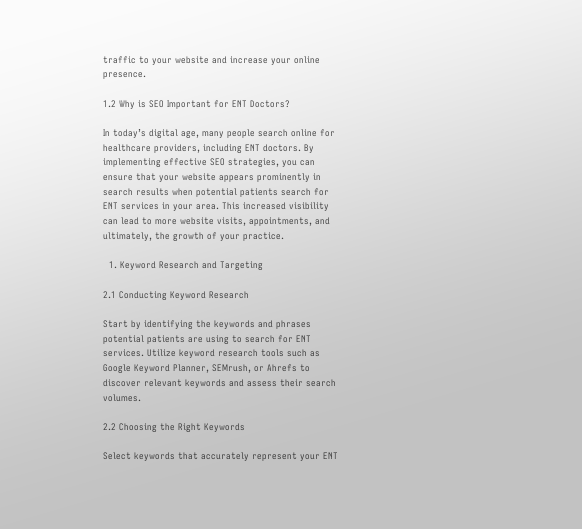traffic to your website and increase your online presence.

1.2 Why is SEO Important for ENT Doctors?

In today’s digital age, many people search online for healthcare providers, including ENT doctors. By implementing effective SEO strategies, you can ensure that your website appears prominently in search results when potential patients search for ENT services in your area. This increased visibility can lead to more website visits, appointments, and ultimately, the growth of your practice.

  1. Keyword Research and Targeting

2.1 Conducting Keyword Research

Start by identifying the keywords and phrases potential patients are using to search for ENT services. Utilize keyword research tools such as Google Keyword Planner, SEMrush, or Ahrefs to discover relevant keywords and assess their search volumes.

2.2 Choosing the Right Keywords

Select keywords that accurately represent your ENT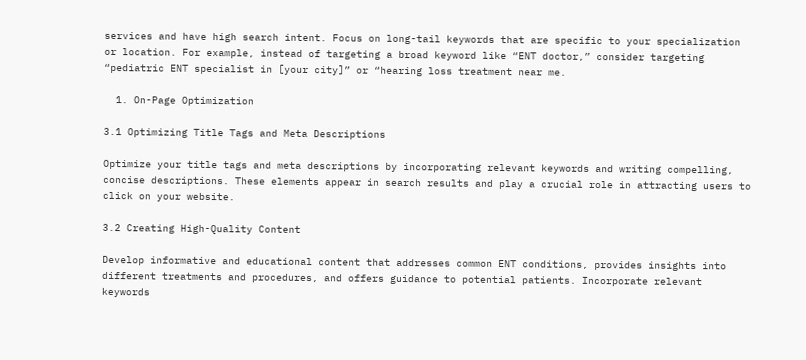services and have high search intent. Focus on long-tail keywords that are specific to your specialization or location. For example, instead of targeting a broad keyword like “ENT doctor,” consider targeting “pediatric ENT specialist in [your city]” or “hearing loss treatment near me.

  1. On-Page Optimization

3.1 Optimizing Title Tags and Meta Descriptions

Optimize your title tags and meta descriptions by incorporating relevant keywords and writing compelling, concise descriptions. These elements appear in search results and play a crucial role in attracting users to click on your website.

3.2 Creating High-Quality Content

Develop informative and educational content that addresses common ENT conditions, provides insights into different treatments and procedures, and offers guidance to potential patients. Incorporate relevant keywords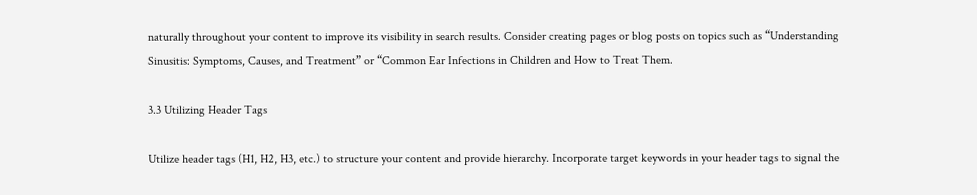naturally throughout your content to improve its visibility in search results. Consider creating pages or blog posts on topics such as “Understanding Sinusitis: Symptoms, Causes, and Treatment” or “Common Ear Infections in Children and How to Treat Them.

3.3 Utilizing Header Tags

Utilize header tags (H1, H2, H3, etc.) to structure your content and provide hierarchy. Incorporate target keywords in your header tags to signal the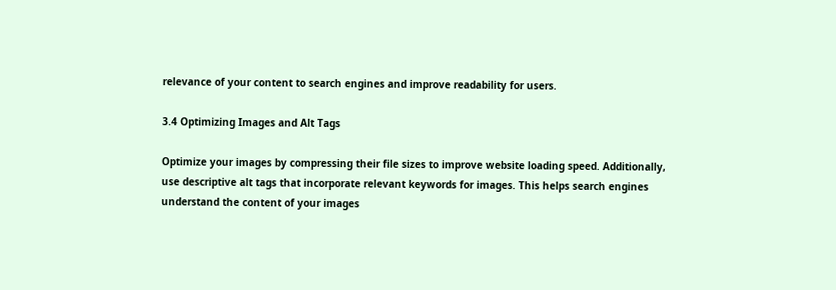relevance of your content to search engines and improve readability for users.

3.4 Optimizing Images and Alt Tags

Optimize your images by compressing their file sizes to improve website loading speed. Additionally, use descriptive alt tags that incorporate relevant keywords for images. This helps search engines understand the content of your images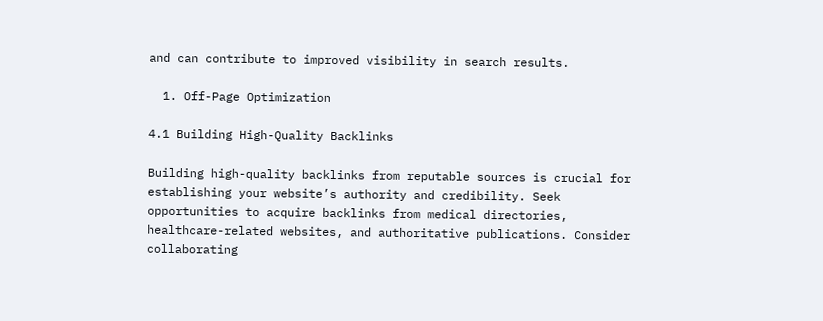and can contribute to improved visibility in search results.

  1. Off-Page Optimization

4.1 Building High-Quality Backlinks

Building high-quality backlinks from reputable sources is crucial for establishing your website’s authority and credibility. Seek opportunities to acquire backlinks from medical directories, healthcare-related websites, and authoritative publications. Consider collaborating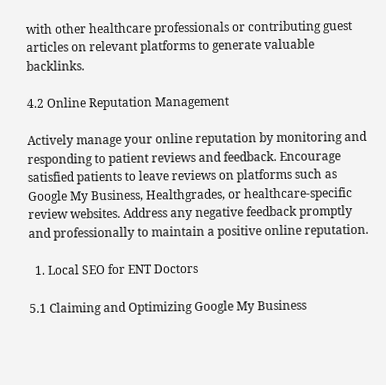with other healthcare professionals or contributing guest articles on relevant platforms to generate valuable backlinks.

4.2 Online Reputation Management

Actively manage your online reputation by monitoring and responding to patient reviews and feedback. Encourage satisfied patients to leave reviews on platforms such as Google My Business, Healthgrades, or healthcare-specific review websites. Address any negative feedback promptly and professionally to maintain a positive online reputation.

  1. Local SEO for ENT Doctors

5.1 Claiming and Optimizing Google My Business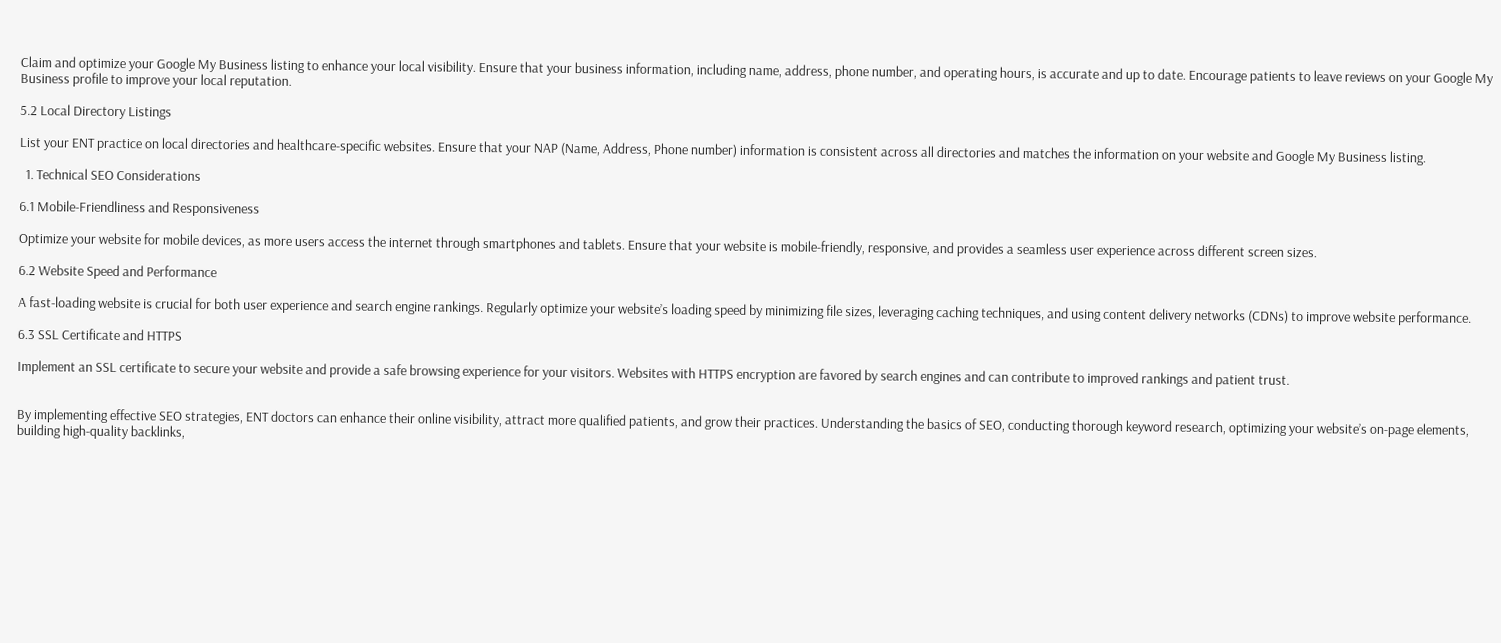Claim and optimize your Google My Business listing to enhance your local visibility. Ensure that your business information, including name, address, phone number, and operating hours, is accurate and up to date. Encourage patients to leave reviews on your Google My Business profile to improve your local reputation.

5.2 Local Directory Listings

List your ENT practice on local directories and healthcare-specific websites. Ensure that your NAP (Name, Address, Phone number) information is consistent across all directories and matches the information on your website and Google My Business listing.

  1. Technical SEO Considerations

6.1 Mobile-Friendliness and Responsiveness

Optimize your website for mobile devices, as more users access the internet through smartphones and tablets. Ensure that your website is mobile-friendly, responsive, and provides a seamless user experience across different screen sizes.

6.2 Website Speed and Performance

A fast-loading website is crucial for both user experience and search engine rankings. Regularly optimize your website’s loading speed by minimizing file sizes, leveraging caching techniques, and using content delivery networks (CDNs) to improve website performance.

6.3 SSL Certificate and HTTPS

Implement an SSL certificate to secure your website and provide a safe browsing experience for your visitors. Websites with HTTPS encryption are favored by search engines and can contribute to improved rankings and patient trust.


By implementing effective SEO strategies, ENT doctors can enhance their online visibility, attract more qualified patients, and grow their practices. Understanding the basics of SEO, conducting thorough keyword research, optimizing your website’s on-page elements, building high-quality backlinks,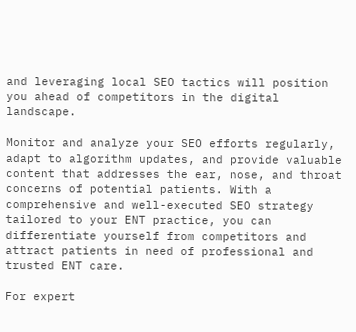and leveraging local SEO tactics will position you ahead of competitors in the digital landscape.

Monitor and analyze your SEO efforts regularly, adapt to algorithm updates, and provide valuable content that addresses the ear, nose, and throat concerns of potential patients. With a comprehensive and well-executed SEO strategy tailored to your ENT practice, you can differentiate yourself from competitors and attract patients in need of professional and trusted ENT care.

For expert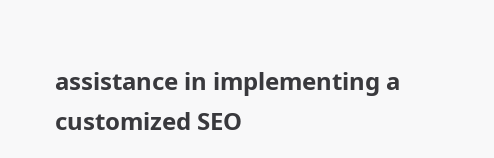assistance in implementing a customized SEO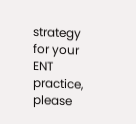strategy for your ENT practice, please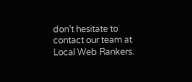don’t hesitate to contact our team at Local Web Rankers.